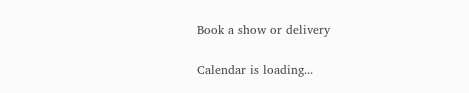Book a show or delivery

Calendar is loading...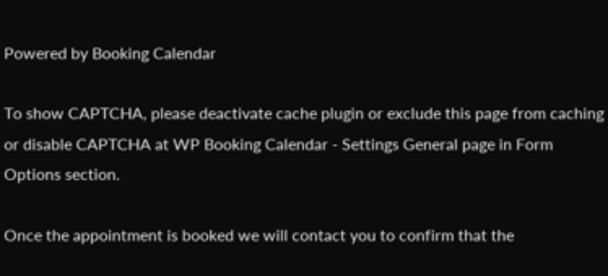Powered by Booking Calendar

To show CAPTCHA, please deactivate cache plugin or exclude this page from caching or disable CAPTCHA at WP Booking Calendar - Settings General page in Form Options section.

Once the appointment is booked we will contact you to confirm that the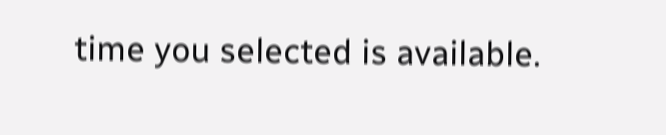time you selected is available.